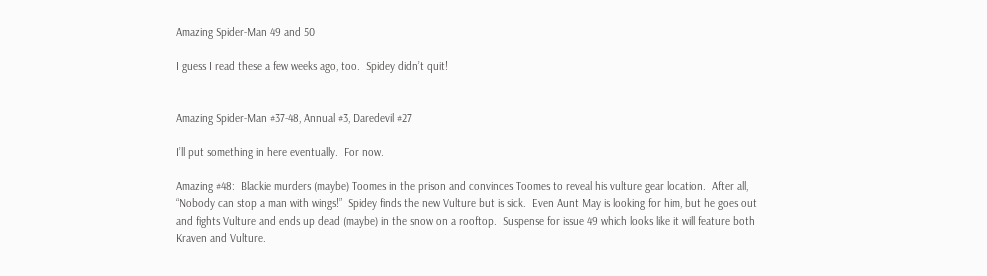Amazing Spider-Man 49 and 50

I guess I read these a few weeks ago, too.  Spidey didn’t quit!


Amazing Spider-Man #37-48, Annual #3, Daredevil #27

I’ll put something in here eventually.  For now.

Amazing #48:  Blackie murders (maybe) Toomes in the prison and convinces Toomes to reveal his vulture gear location.  After all, “Nobody can stop a man with wings!”  Spidey finds the new Vulture but is sick.  Even Aunt May is looking for him, but he goes out and fights Vulture and ends up dead (maybe) in the snow on a rooftop.  Suspense for issue 49 which looks like it will feature both Kraven and Vulture.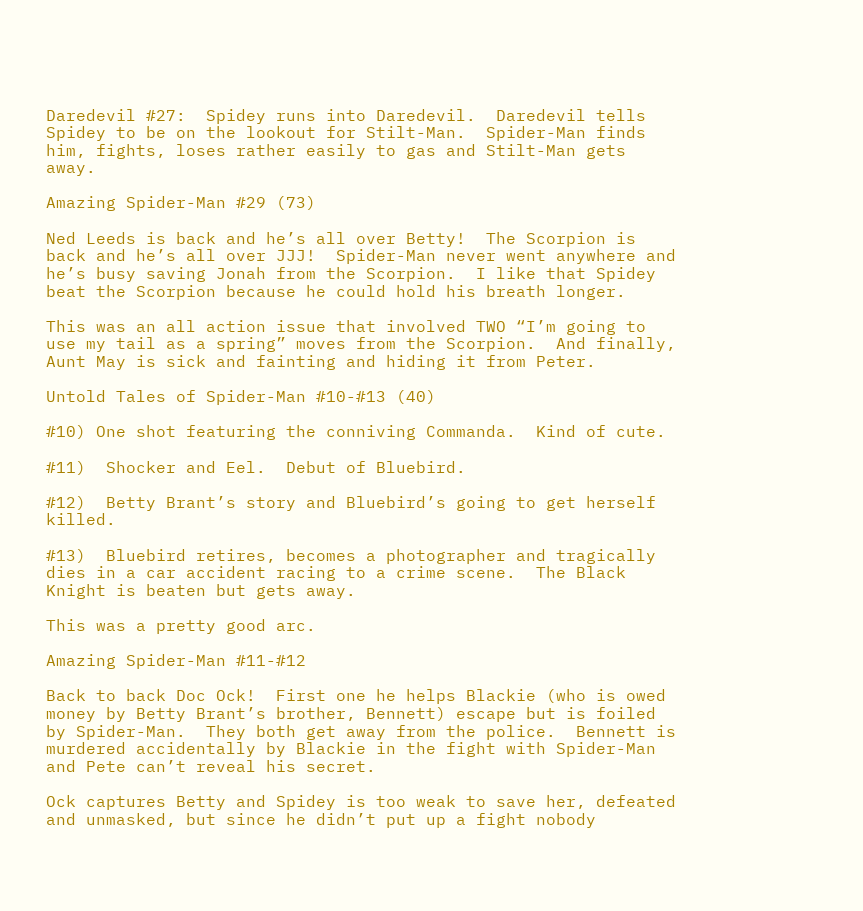Daredevil #27:  Spidey runs into Daredevil.  Daredevil tells Spidey to be on the lookout for Stilt-Man.  Spider-Man finds him, fights, loses rather easily to gas and Stilt-Man gets away.

Amazing Spider-Man #29 (73)

Ned Leeds is back and he’s all over Betty!  The Scorpion is back and he’s all over JJJ!  Spider-Man never went anywhere and he’s busy saving Jonah from the Scorpion.  I like that Spidey beat the Scorpion because he could hold his breath longer.

This was an all action issue that involved TWO “I’m going to use my tail as a spring” moves from the Scorpion.  And finally, Aunt May is sick and fainting and hiding it from Peter.

Untold Tales of Spider-Man #10-#13 (40)

#10) One shot featuring the conniving Commanda.  Kind of cute.

#11)  Shocker and Eel.  Debut of Bluebird.

#12)  Betty Brant’s story and Bluebird’s going to get herself killed.

#13)  Bluebird retires, becomes a photographer and tragically dies in a car accident racing to a crime scene.  The Black Knight is beaten but gets away.

This was a pretty good arc.

Amazing Spider-Man #11-#12

Back to back Doc Ock!  First one he helps Blackie (who is owed money by Betty Brant’s brother, Bennett) escape but is foiled by Spider-Man.  They both get away from the police.  Bennett is murdered accidentally by Blackie in the fight with Spider-Man and Pete can’t reveal his secret.

Ock captures Betty and Spidey is too weak to save her, defeated and unmasked, but since he didn’t put up a fight nobody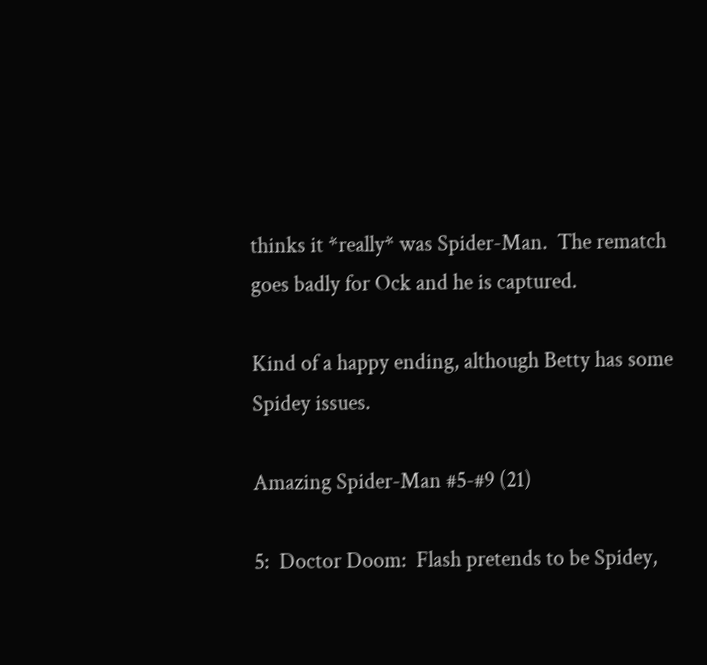thinks it *really* was Spider-Man.  The rematch goes badly for Ock and he is captured.

Kind of a happy ending, although Betty has some Spidey issues.

Amazing Spider-Man #5-#9 (21)

5:  Doctor Doom:  Flash pretends to be Spidey,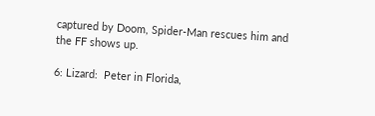captured by Doom, Spider-Man rescues him and the FF shows up.

6: Lizard:  Peter in Florida,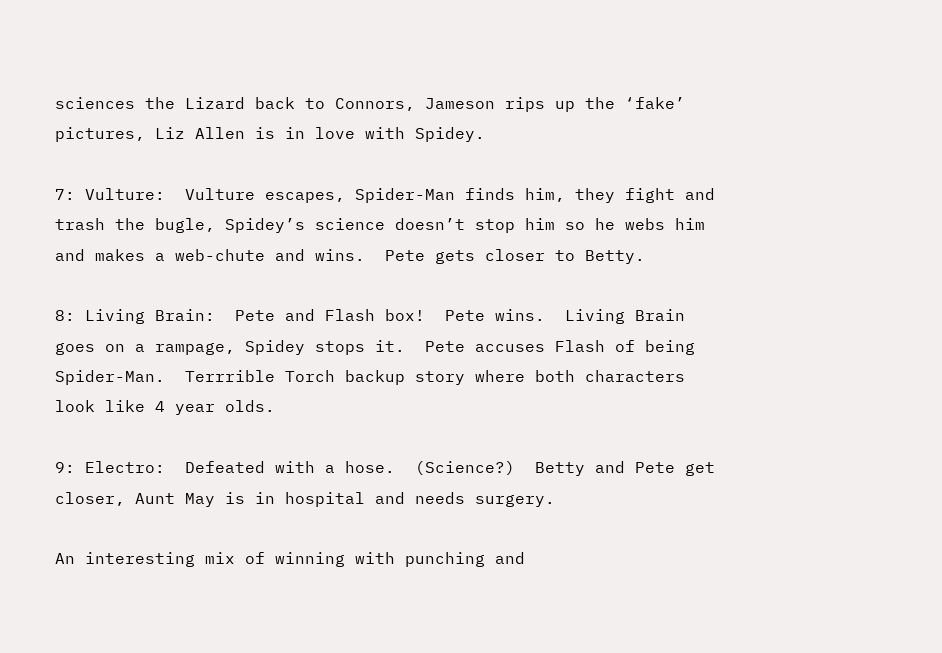sciences the Lizard back to Connors, Jameson rips up the ‘fake’ pictures, Liz Allen is in love with Spidey.

7: Vulture:  Vulture escapes, Spider-Man finds him, they fight and trash the bugle, Spidey’s science doesn’t stop him so he webs him and makes a web-chute and wins.  Pete gets closer to Betty.

8: Living Brain:  Pete and Flash box!  Pete wins.  Living Brain goes on a rampage, Spidey stops it.  Pete accuses Flash of being Spider-Man.  Terrrible Torch backup story where both characters look like 4 year olds.

9: Electro:  Defeated with a hose.  (Science?)  Betty and Pete get closer, Aunt May is in hospital and needs surgery.

An interesting mix of winning with punching and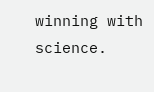winning with science.